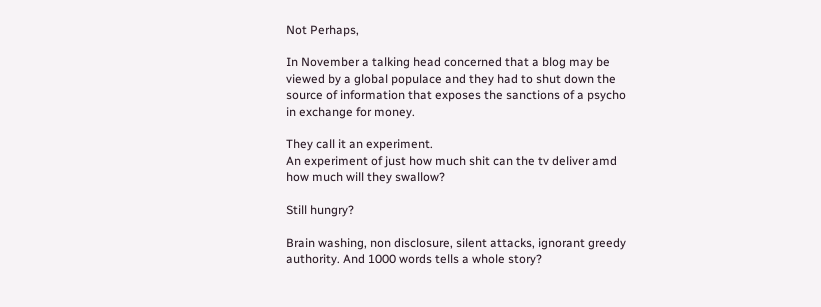Not Perhaps,

In November a talking head concerned that a blog may be viewed by a global populace and they had to shut down the source of information that exposes the sanctions of a psycho in exchange for money.

They call it an experiment.
An experiment of just how much shit can the tv deliver amd how much will they swallow?

Still hungry?

Brain washing, non disclosure, silent attacks, ignorant greedy authority. And 1000 words tells a whole story?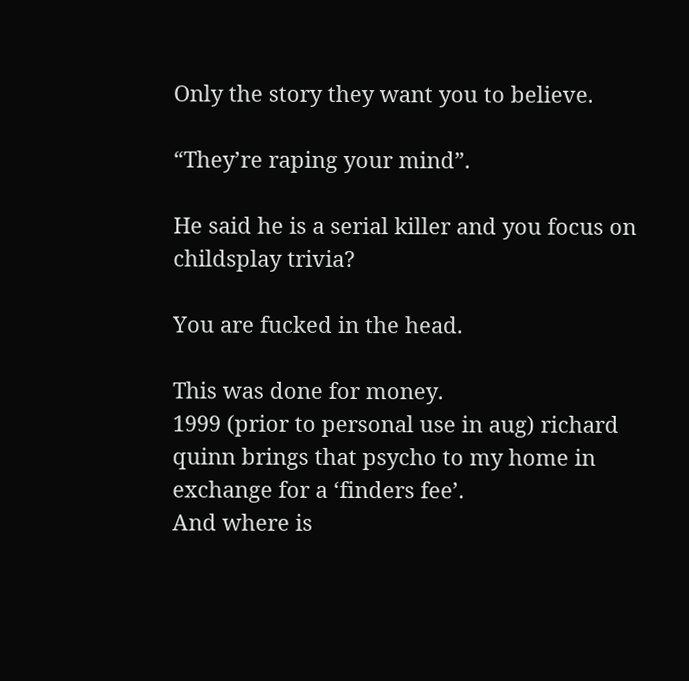Only the story they want you to believe.

“They’re raping your mind”.

He said he is a serial killer and you focus on childsplay trivia?

You are fucked in the head.

This was done for money.
1999 (prior to personal use in aug) richard quinn brings that psycho to my home in exchange for a ‘finders fee’.
And where is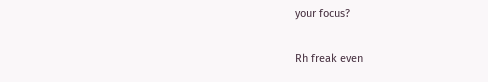your focus?

Rh freak even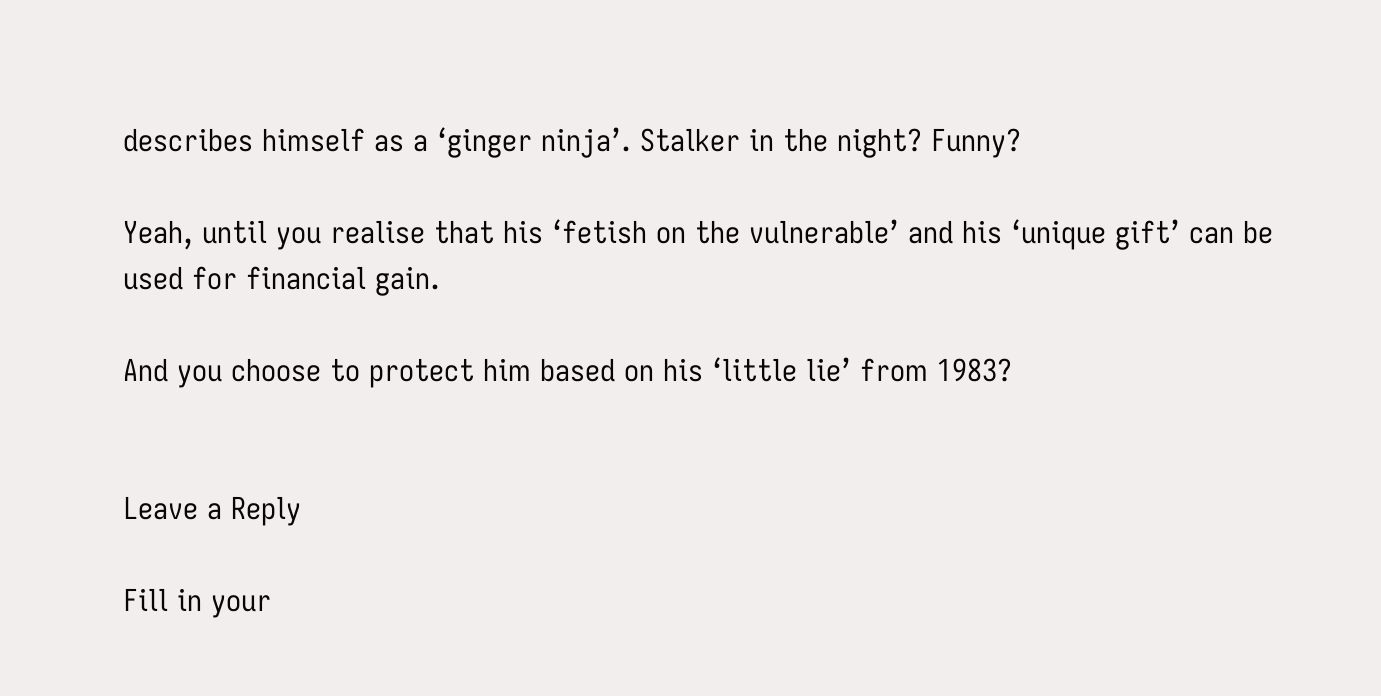describes himself as a ‘ginger ninja’. Stalker in the night? Funny?

Yeah, until you realise that his ‘fetish on the vulnerable’ and his ‘unique gift’ can be used for financial gain.

And you choose to protect him based on his ‘little lie’ from 1983?


Leave a Reply

Fill in your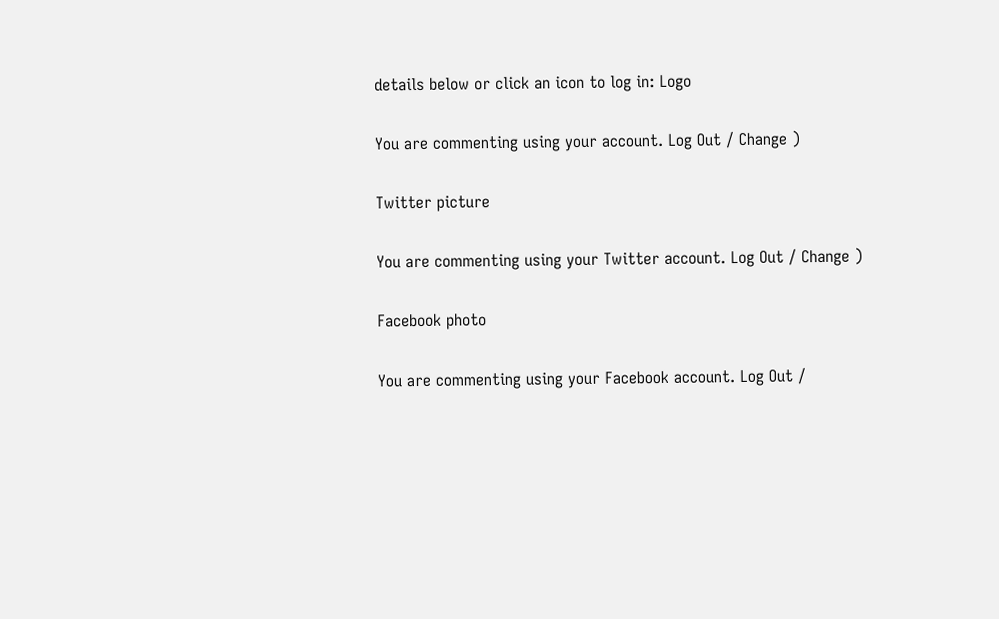details below or click an icon to log in: Logo

You are commenting using your account. Log Out / Change )

Twitter picture

You are commenting using your Twitter account. Log Out / Change )

Facebook photo

You are commenting using your Facebook account. Log Out /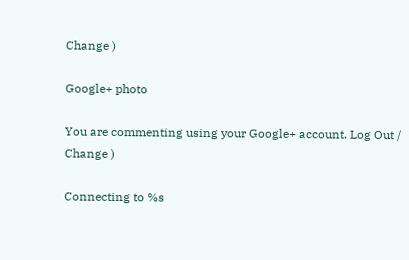Change )

Google+ photo

You are commenting using your Google+ account. Log Out / Change )

Connecting to %s